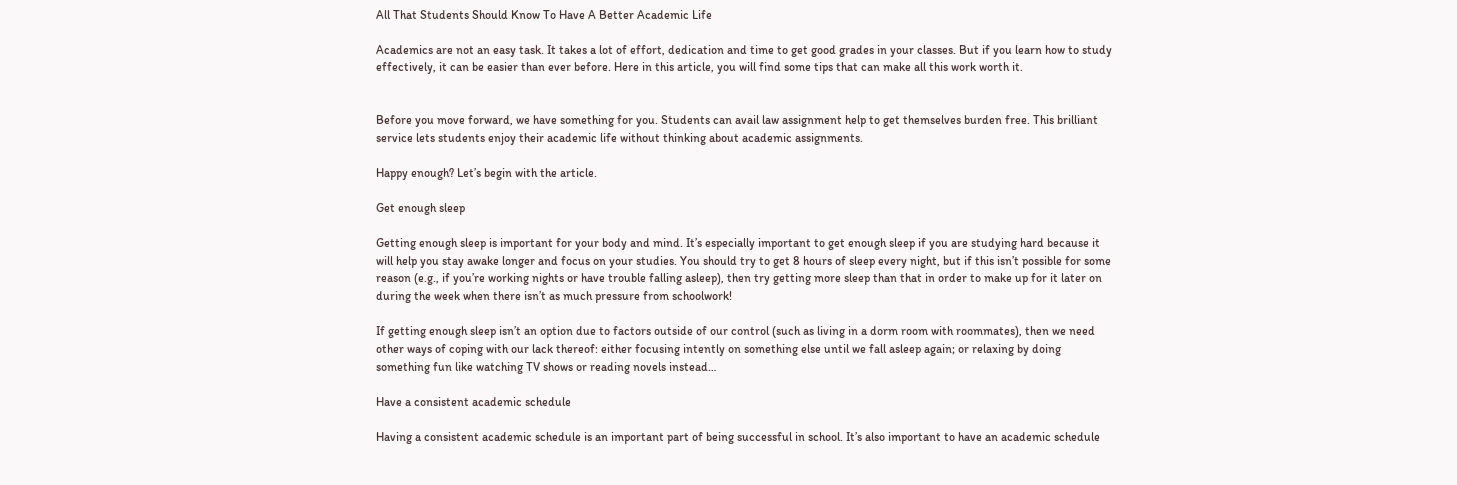All That Students Should Know To Have A Better Academic Life

Academics are not an easy task. It takes a lot of effort, dedication and time to get good grades in your classes. But if you learn how to study effectively, it can be easier than ever before. Here in this article, you will find some tips that can make all this work worth it.


Before you move forward, we have something for you. Students can avail law assignment help to get themselves burden free. This brilliant service lets students enjoy their academic life without thinking about academic assignments.

Happy enough? Let’s begin with the article.

Get enough sleep

Getting enough sleep is important for your body and mind. It’s especially important to get enough sleep if you are studying hard because it will help you stay awake longer and focus on your studies. You should try to get 8 hours of sleep every night, but if this isn’t possible for some reason (e.g., if you’re working nights or have trouble falling asleep), then try getting more sleep than that in order to make up for it later on during the week when there isn’t as much pressure from schoolwork!

If getting enough sleep isn’t an option due to factors outside of our control (such as living in a dorm room with roommates), then we need other ways of coping with our lack thereof: either focusing intently on something else until we fall asleep again; or relaxing by doing something fun like watching TV shows or reading novels instead…

Have a consistent academic schedule

Having a consistent academic schedule is an important part of being successful in school. It’s also important to have an academic schedule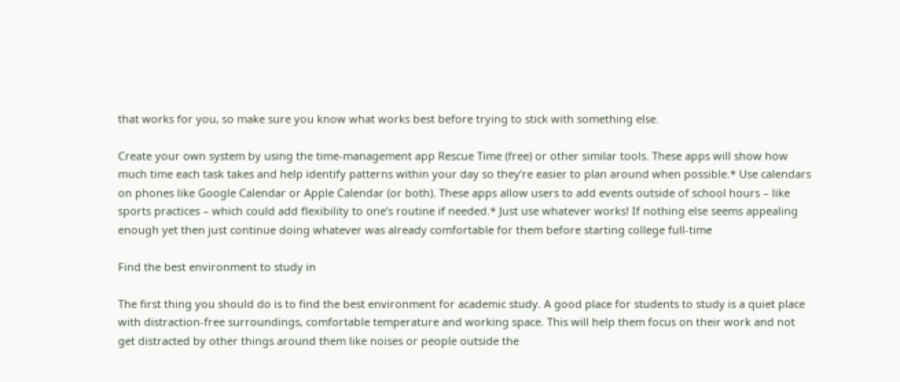that works for you, so make sure you know what works best before trying to stick with something else.

Create your own system by using the time-management app Rescue Time (free) or other similar tools. These apps will show how much time each task takes and help identify patterns within your day so they’re easier to plan around when possible.* Use calendars on phones like Google Calendar or Apple Calendar (or both). These apps allow users to add events outside of school hours – like sports practices – which could add flexibility to one’s routine if needed.* Just use whatever works! If nothing else seems appealing enough yet then just continue doing whatever was already comfortable for them before starting college full-time

Find the best environment to study in

The first thing you should do is to find the best environment for academic study. A good place for students to study is a quiet place with distraction-free surroundings, comfortable temperature and working space. This will help them focus on their work and not get distracted by other things around them like noises or people outside the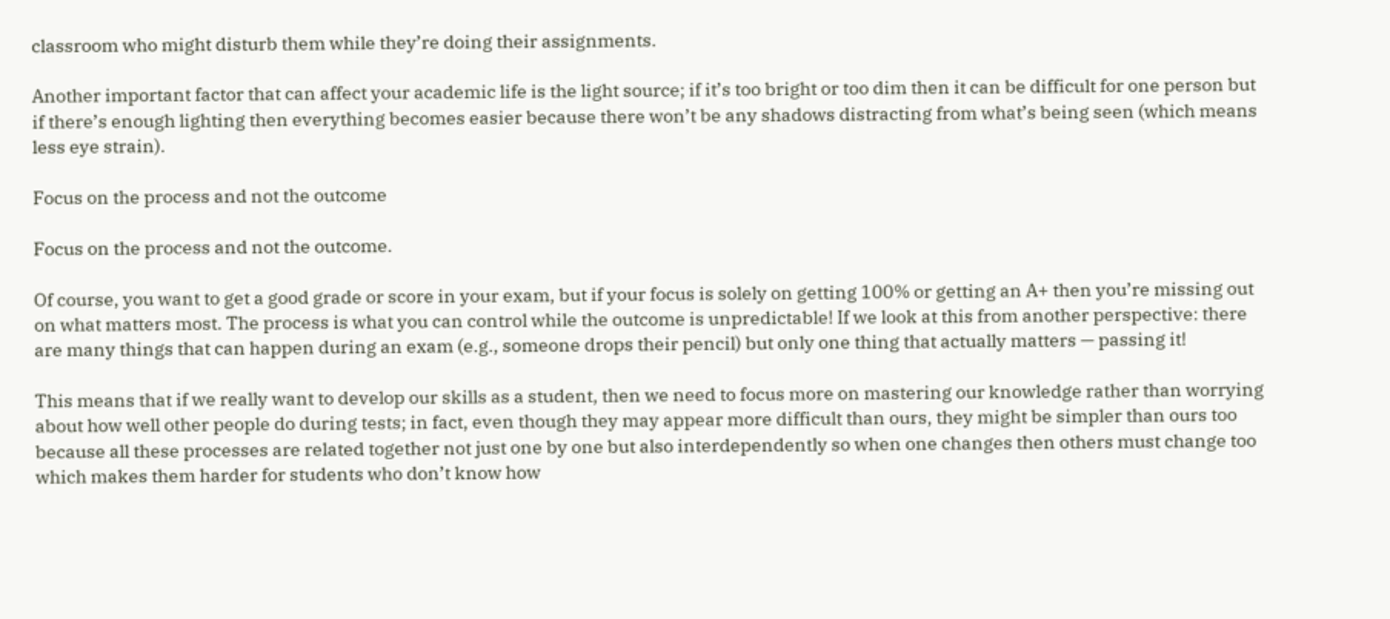classroom who might disturb them while they’re doing their assignments.

Another important factor that can affect your academic life is the light source; if it’s too bright or too dim then it can be difficult for one person but if there’s enough lighting then everything becomes easier because there won’t be any shadows distracting from what’s being seen (which means less eye strain).

Focus on the process and not the outcome

Focus on the process and not the outcome.

Of course, you want to get a good grade or score in your exam, but if your focus is solely on getting 100% or getting an A+ then you’re missing out on what matters most. The process is what you can control while the outcome is unpredictable! If we look at this from another perspective: there are many things that can happen during an exam (e.g., someone drops their pencil) but only one thing that actually matters — passing it!

This means that if we really want to develop our skills as a student, then we need to focus more on mastering our knowledge rather than worrying about how well other people do during tests; in fact, even though they may appear more difficult than ours, they might be simpler than ours too because all these processes are related together not just one by one but also interdependently so when one changes then others must change too which makes them harder for students who don’t know how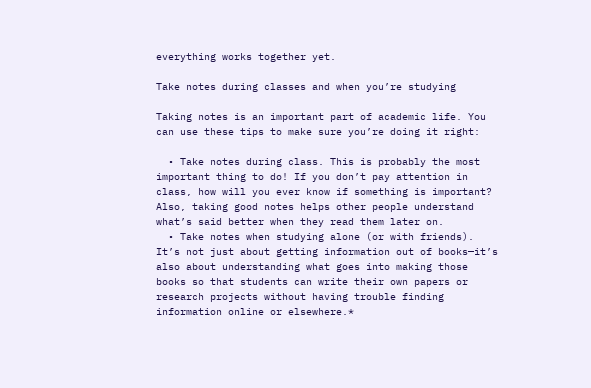everything works together yet.

Take notes during classes and when you’re studying

Taking notes is an important part of academic life. You can use these tips to make sure you’re doing it right:

  • Take notes during class. This is probably the most important thing to do! If you don’t pay attention in class, how will you ever know if something is important? Also, taking good notes helps other people understand what’s said better when they read them later on.
  • Take notes when studying alone (or with friends). It’s not just about getting information out of books—it’s also about understanding what goes into making those books so that students can write their own papers or research projects without having trouble finding information online or elsewhere.*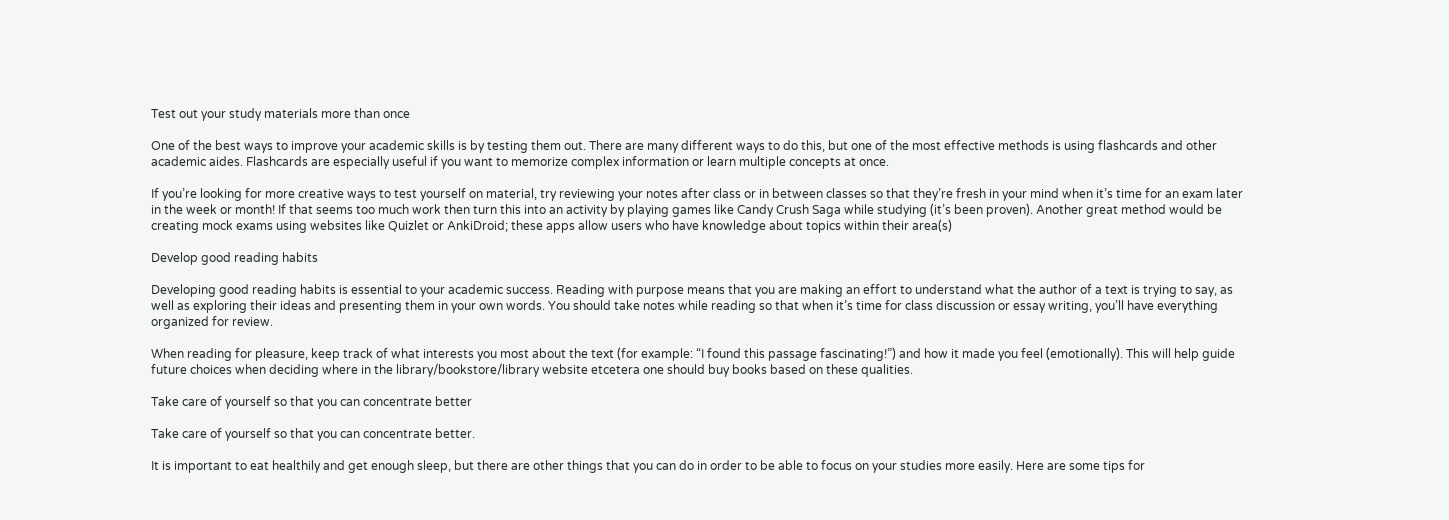Test out your study materials more than once

One of the best ways to improve your academic skills is by testing them out. There are many different ways to do this, but one of the most effective methods is using flashcards and other academic aides. Flashcards are especially useful if you want to memorize complex information or learn multiple concepts at once.

If you’re looking for more creative ways to test yourself on material, try reviewing your notes after class or in between classes so that they’re fresh in your mind when it’s time for an exam later in the week or month! If that seems too much work then turn this into an activity by playing games like Candy Crush Saga while studying (it’s been proven). Another great method would be creating mock exams using websites like Quizlet or AnkiDroid; these apps allow users who have knowledge about topics within their area(s)

Develop good reading habits

Developing good reading habits is essential to your academic success. Reading with purpose means that you are making an effort to understand what the author of a text is trying to say, as well as exploring their ideas and presenting them in your own words. You should take notes while reading so that when it’s time for class discussion or essay writing, you’ll have everything organized for review.

When reading for pleasure, keep track of what interests you most about the text (for example: “I found this passage fascinating!”) and how it made you feel (emotionally). This will help guide future choices when deciding where in the library/bookstore/library website etcetera one should buy books based on these qualities.

Take care of yourself so that you can concentrate better

Take care of yourself so that you can concentrate better.

It is important to eat healthily and get enough sleep, but there are other things that you can do in order to be able to focus on your studies more easily. Here are some tips for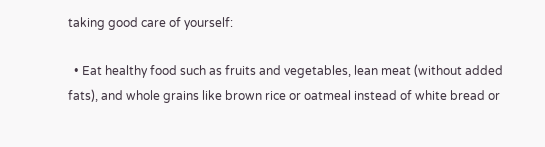taking good care of yourself:

  • Eat healthy food such as fruits and vegetables, lean meat (without added fats), and whole grains like brown rice or oatmeal instead of white bread or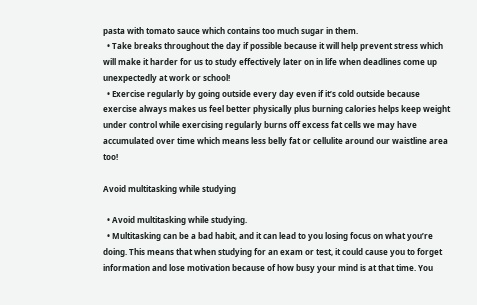pasta with tomato sauce which contains too much sugar in them.
  • Take breaks throughout the day if possible because it will help prevent stress which will make it harder for us to study effectively later on in life when deadlines come up unexpectedly at work or school!
  • Exercise regularly by going outside every day even if it’s cold outside because exercise always makes us feel better physically plus burning calories helps keep weight under control while exercising regularly burns off excess fat cells we may have accumulated over time which means less belly fat or cellulite around our waistline area too!

Avoid multitasking while studying

  • Avoid multitasking while studying.
  • Multitasking can be a bad habit, and it can lead to you losing focus on what you’re doing. This means that when studying for an exam or test, it could cause you to forget information and lose motivation because of how busy your mind is at that time. You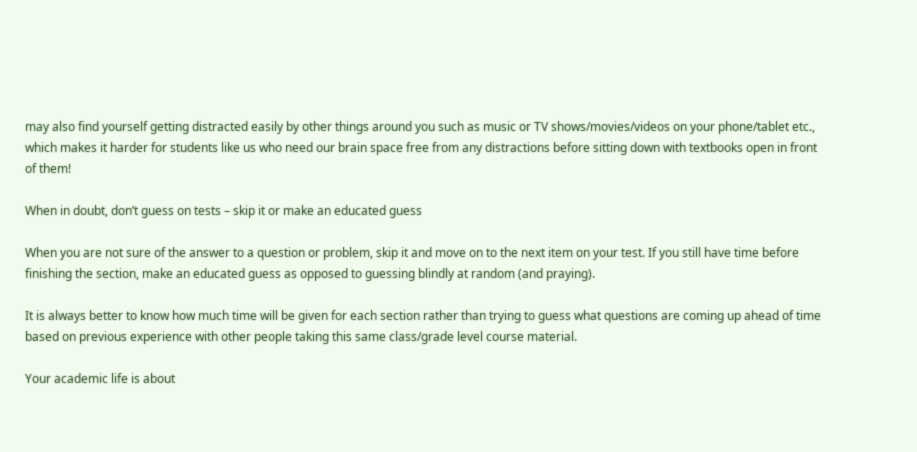may also find yourself getting distracted easily by other things around you such as music or TV shows/movies/videos on your phone/tablet etc., which makes it harder for students like us who need our brain space free from any distractions before sitting down with textbooks open in front of them!

When in doubt, don’t guess on tests – skip it or make an educated guess

When you are not sure of the answer to a question or problem, skip it and move on to the next item on your test. If you still have time before finishing the section, make an educated guess as opposed to guessing blindly at random (and praying).

It is always better to know how much time will be given for each section rather than trying to guess what questions are coming up ahead of time based on previous experience with other people taking this same class/grade level course material.

Your academic life is about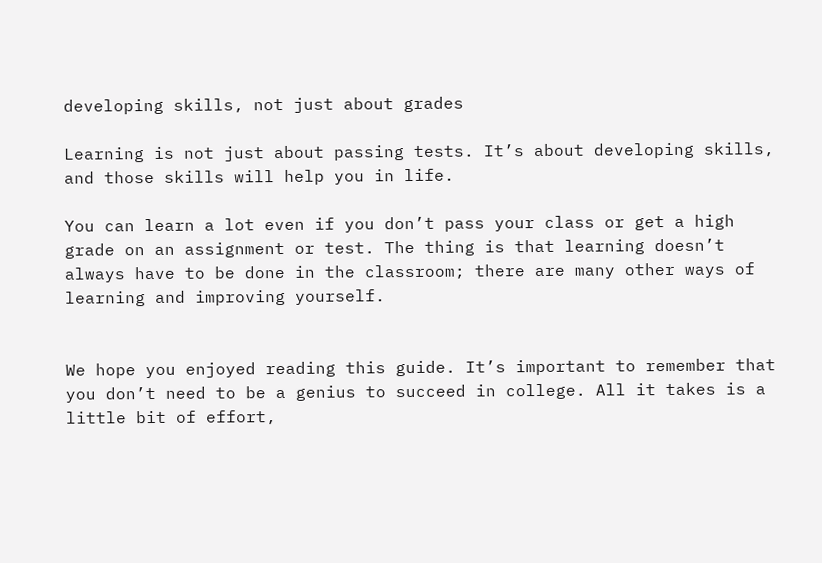developing skills, not just about grades

Learning is not just about passing tests. It’s about developing skills, and those skills will help you in life.

You can learn a lot even if you don’t pass your class or get a high grade on an assignment or test. The thing is that learning doesn’t always have to be done in the classroom; there are many other ways of learning and improving yourself.


We hope you enjoyed reading this guide. It’s important to remember that you don’t need to be a genius to succeed in college. All it takes is a little bit of effort,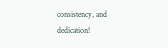consistency, and dedication!